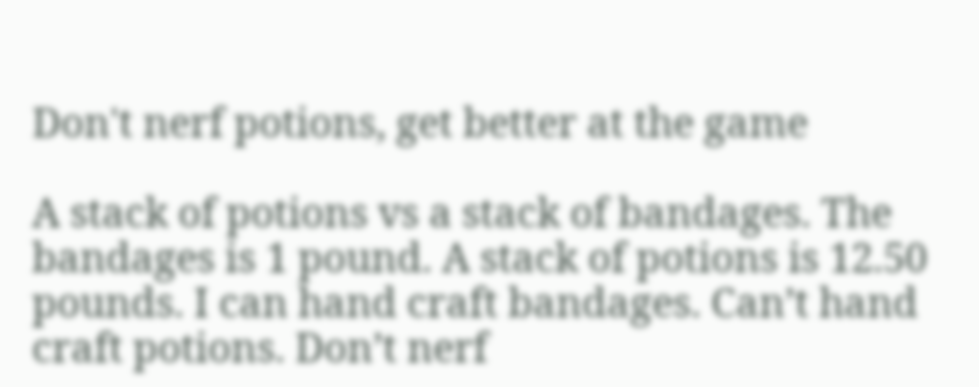Don't nerf potions, get better at the game

A stack of potions vs a stack of bandages. The bandages is 1 pound. A stack of potions is 12.50 pounds. I can hand craft bandages. Can’t hand craft potions. Don’t nerf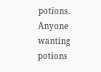potions. Anyone wanting potions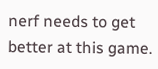nerf needs to get better at this game.